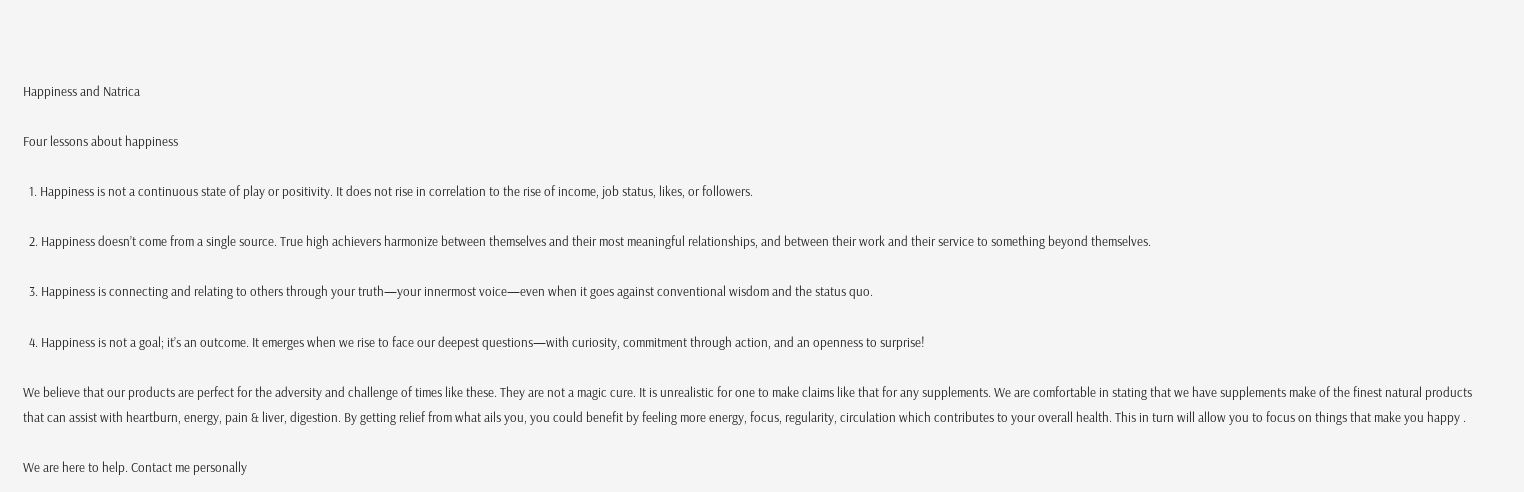Happiness and Natrica

Four lessons about happiness

  1. Happiness is not a continuous state of play or positivity. It does not rise in correlation to the rise of income, job status, likes, or followers.

  2. Happiness doesn’t come from a single source. True high achievers harmonize between themselves and their most meaningful relationships, and between their work and their service to something beyond themselves.

  3. Happiness is connecting and relating to others through your truth—your innermost voice—even when it goes against conventional wisdom and the status quo.

  4. Happiness is not a goal; it’s an outcome. It emerges when we rise to face our deepest questions—with curiosity, commitment through action, and an openness to surprise!

We believe that our products are perfect for the adversity and challenge of times like these. They are not a magic cure. It is unrealistic for one to make claims like that for any supplements. We are comfortable in stating that we have supplements make of the finest natural products that can assist with heartburn, energy, pain & liver, digestion. By getting relief from what ails you, you could benefit by feeling more energy, focus, regularity, circulation which contributes to your overall health. This in turn will allow you to focus on things that make you happy .

We are here to help. Contact me personally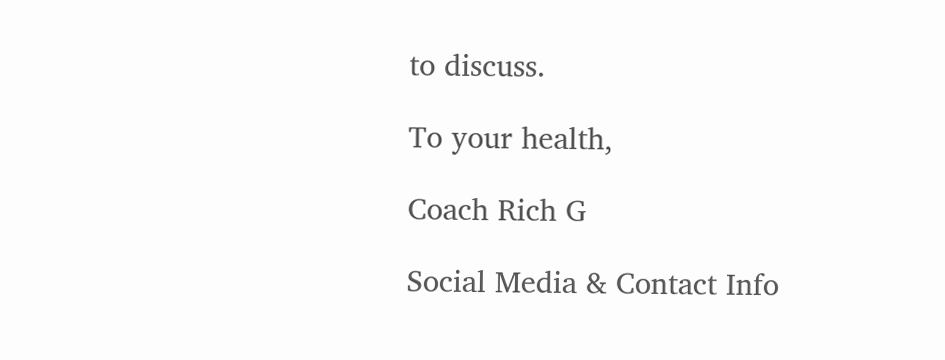to discuss.

To your health,

Coach Rich G

Social Media & Contact Info